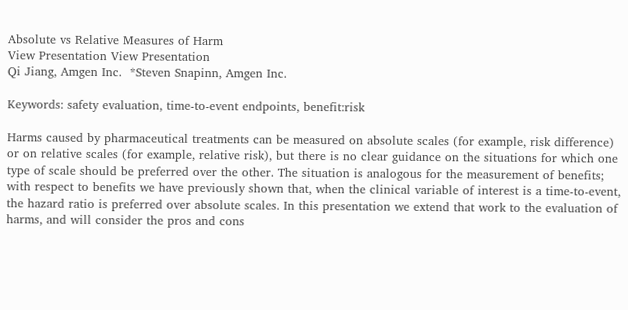Absolute vs Relative Measures of Harm
View Presentation View Presentation
Qi Jiang, Amgen Inc.  *Steven Snapinn, Amgen Inc.

Keywords: safety evaluation, time-to-event endpoints, benefit:risk

Harms caused by pharmaceutical treatments can be measured on absolute scales (for example, risk difference) or on relative scales (for example, relative risk), but there is no clear guidance on the situations for which one type of scale should be preferred over the other. The situation is analogous for the measurement of benefits; with respect to benefits we have previously shown that, when the clinical variable of interest is a time-to-event, the hazard ratio is preferred over absolute scales. In this presentation we extend that work to the evaluation of harms, and will consider the pros and cons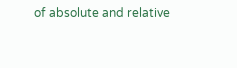of absolute and relative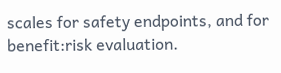scales for safety endpoints, and for benefit:risk evaluation.